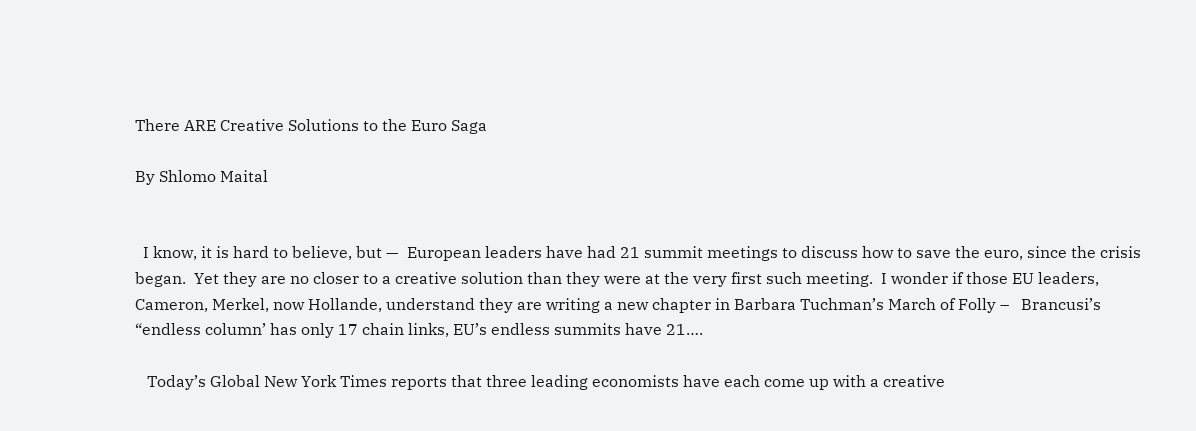There ARE Creative Solutions to the Euro Saga

By Shlomo Maital


  I know, it is hard to believe, but —  European leaders have had 21 summit meetings to discuss how to save the euro, since the crisis began.  Yet they are no closer to a creative solution than they were at the very first such meeting.  I wonder if those EU leaders, Cameron, Merkel, now Hollande, understand they are writing a new chapter in Barbara Tuchman’s March of Folly –   Brancusi’s “endless column’ has only 17 chain links, EU’s endless summits have 21….

   Today’s Global New York Times reports that three leading economists have each come up with a creative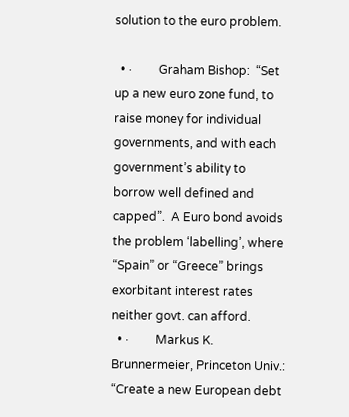solution to the euro problem.

  • ·         Graham Bishop:  “Set up a new euro zone fund, to raise money for individual governments, and with each government’s ability to borrow well defined and capped”.  A Euro bond avoids the problem ‘labelling’, where “Spain” or “Greece” brings exorbitant interest rates neither govt. can afford.
  • ·         Markus K. Brunnermeier, Princeton Univ.:  “Create a new European debt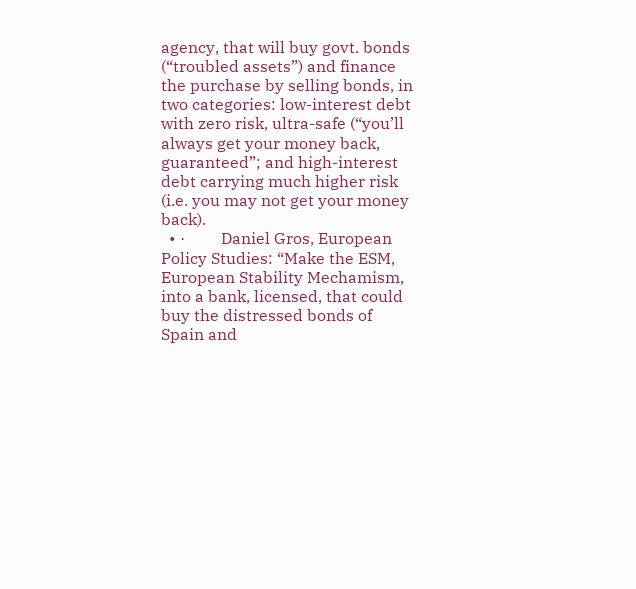agency, that will buy govt. bonds (“troubled assets”) and finance the purchase by selling bonds, in two categories: low-interest debt with zero risk, ultra-safe (“you’ll always get your money back, guaranteed”; and high-interest debt carrying much higher risk (i.e. you may not get your money back).
  • ·         Daniel Gros, European Policy Studies: “Make the ESM, European Stability Mechamism, into a bank, licensed, that could buy the distressed bonds of Spain and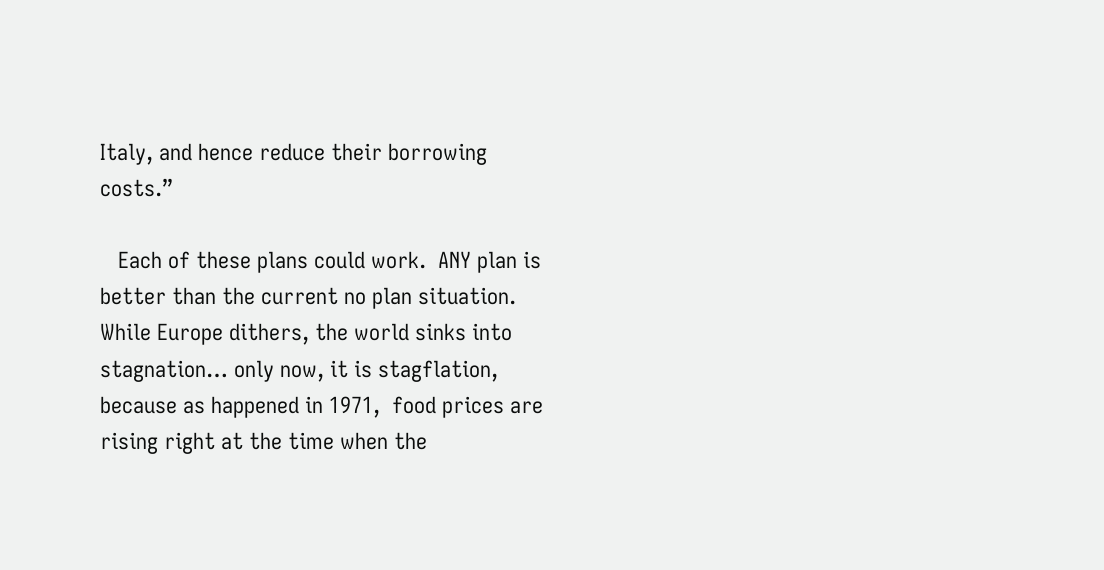Italy, and hence reduce their borrowing costs.”

   Each of these plans could work.  ANY plan is better than the current no plan situation.  While Europe dithers, the world sinks into stagnation… only now, it is stagflation, because as happened in 1971,  food prices are rising right at the time when the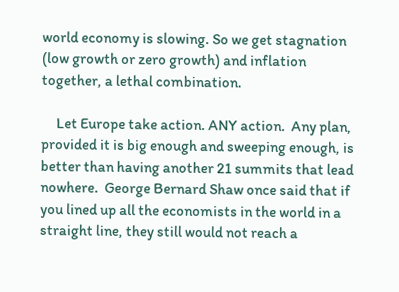world economy is slowing. So we get stagnation (low growth or zero growth) and inflation together, a lethal combination.

     Let Europe take action. ANY action.  Any plan, provided it is big enough and sweeping enough, is better than having another 21 summits that lead nowhere.  George Bernard Shaw once said that if you lined up all the economists in the world in a straight line, they still would not reach a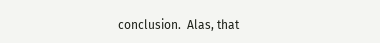conclusion.  Alas, that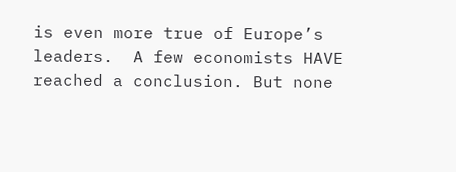is even more true of Europe’s leaders.  A few economists HAVE reached a conclusion. But none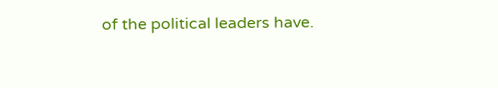of the political leaders have.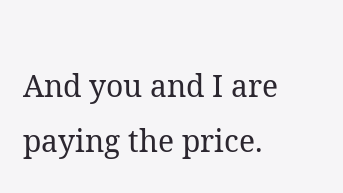And you and I are paying the price.